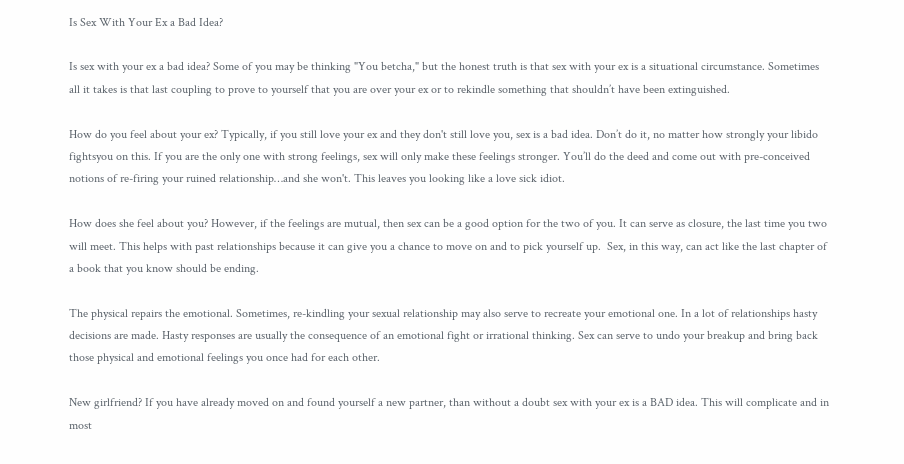Is Sex With Your Ex a Bad Idea?

Is sex with your ex a bad idea? Some of you may be thinking "You betcha," but the honest truth is that sex with your ex is a situational circumstance. Sometimes all it takes is that last coupling to prove to yourself that you are over your ex or to rekindle something that shouldn’t have been extinguished.

How do you feel about your ex? Typically, if you still love your ex and they don't still love you, sex is a bad idea. Don’t do it, no matter how strongly your libido fightsyou on this. If you are the only one with strong feelings, sex will only make these feelings stronger. You’ll do the deed and come out with pre-conceived notions of re-firing your ruined relationship…and she won't. This leaves you looking like a love sick idiot.

How does she feel about you? However, if the feelings are mutual, then sex can be a good option for the two of you. It can serve as closure, the last time you two will meet. This helps with past relationships because it can give you a chance to move on and to pick yourself up.  Sex, in this way, can act like the last chapter of a book that you know should be ending.

The physical repairs the emotional. Sometimes, re-kindling your sexual relationship may also serve to recreate your emotional one. In a lot of relationships hasty decisions are made. Hasty responses are usually the consequence of an emotional fight or irrational thinking. Sex can serve to undo your breakup and bring back those physical and emotional feelings you once had for each other.

New girlfriend? If you have already moved on and found yourself a new partner, than without a doubt sex with your ex is a BAD idea. This will complicate and in most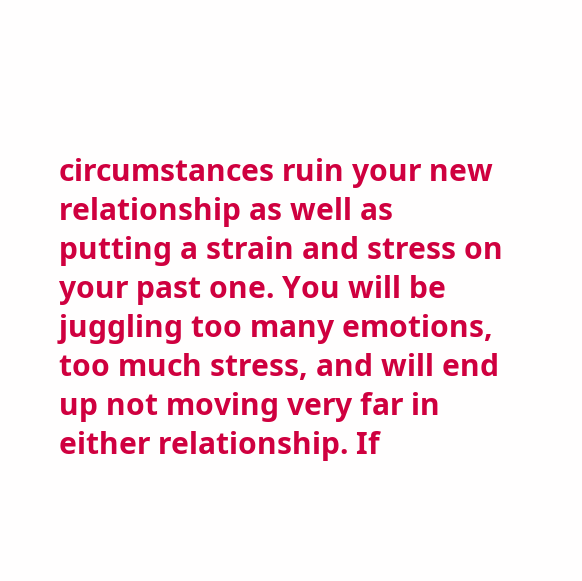circumstances ruin your new relationship as well as putting a strain and stress on your past one. You will be juggling too many emotions, too much stress, and will end up not moving very far in either relationship. If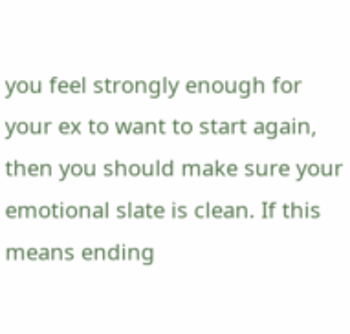you feel strongly enough for your ex to want to start again, then you should make sure your emotional slate is clean. If this means ending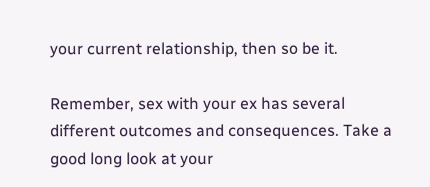your current relationship, then so be it.

Remember, sex with your ex has several different outcomes and consequences. Take a good long look at your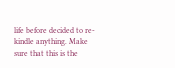life before decided to re-kindle anything. Make sure that this is the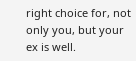right choice for, not only you, but your ex is well.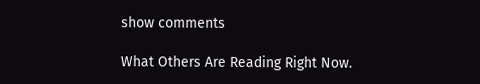show comments

What Others Are Reading Right Now.